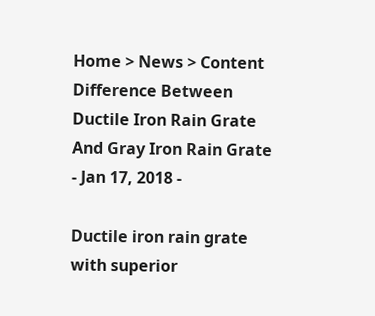Home > News > Content
Difference Between Ductile Iron Rain Grate And Gray Iron Rain Grate
- Jan 17, 2018 -

Ductile iron rain grate with superior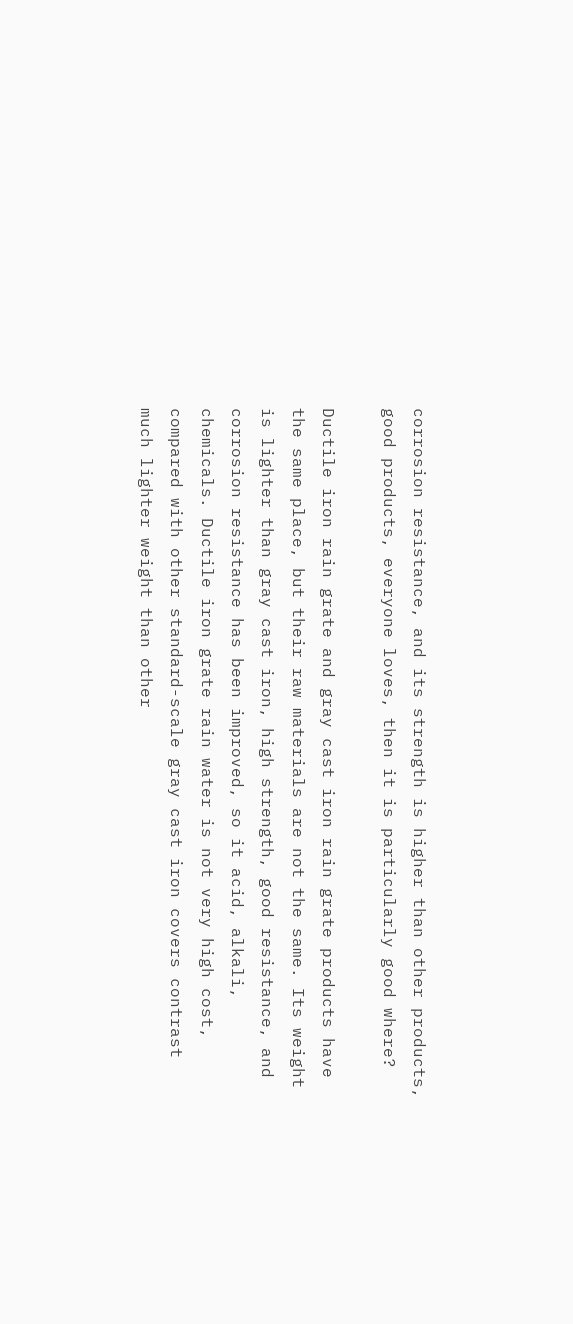corrosion resistance, and its strength is higher than other products, good products, everyone loves, then it is particularly good where?

Ductile iron rain grate and gray cast iron rain grate products have the same place, but their raw materials are not the same. Its weight is lighter than gray cast iron, high strength, good resistance, and corrosion resistance has been improved, so it acid, alkali, chemicals. Ductile iron grate rain water is not very high cost, compared with other standard-scale gray cast iron covers contrast much lighter weight than other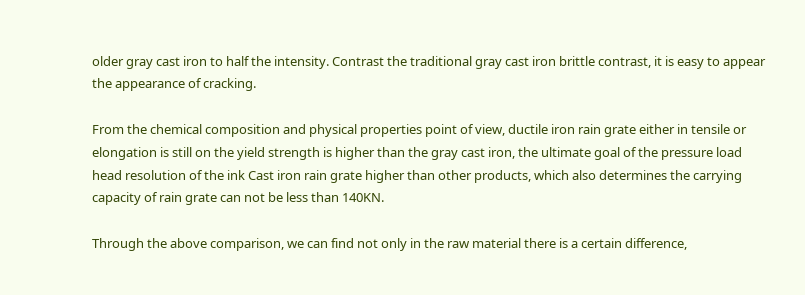older gray cast iron to half the intensity. Contrast the traditional gray cast iron brittle contrast, it is easy to appear the appearance of cracking.

From the chemical composition and physical properties point of view, ductile iron rain grate either in tensile or elongation is still on the yield strength is higher than the gray cast iron, the ultimate goal of the pressure load head resolution of the ink Cast iron rain grate higher than other products, which also determines the carrying capacity of rain grate can not be less than 140KN.

Through the above comparison, we can find not only in the raw material there is a certain difference,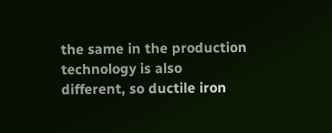the same in the production technology is also different, so ductile iron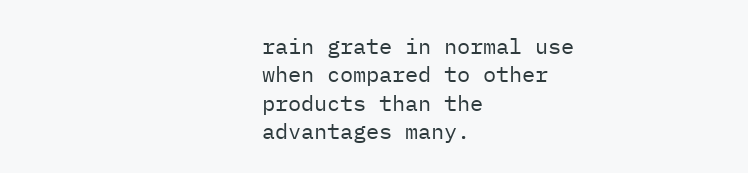rain grate in normal use when compared to other products than the advantages many.